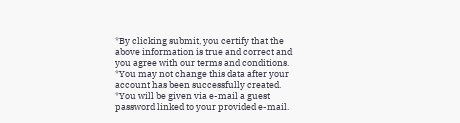*By clicking submit, you certify that the above information is true and correct and you agree with our terms and conditions.
*You may not change this data after your account has been successfully created.
*You will be given via e-mail a guest password linked to your provided e-mail.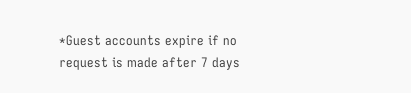*Guest accounts expire if no request is made after 7 days